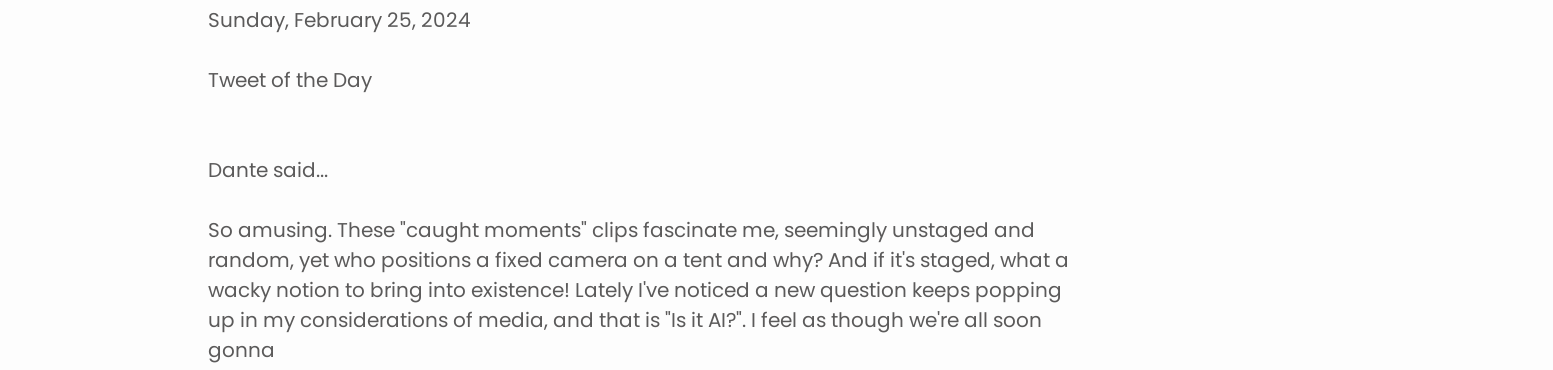Sunday, February 25, 2024

Tweet of the Day


Dante said...

So amusing. These "caught moments" clips fascinate me, seemingly unstaged and random, yet who positions a fixed camera on a tent and why? And if it's staged, what a wacky notion to bring into existence! Lately I've noticed a new question keeps popping up in my considerations of media, and that is "Is it AI?". I feel as though we're all soon gonna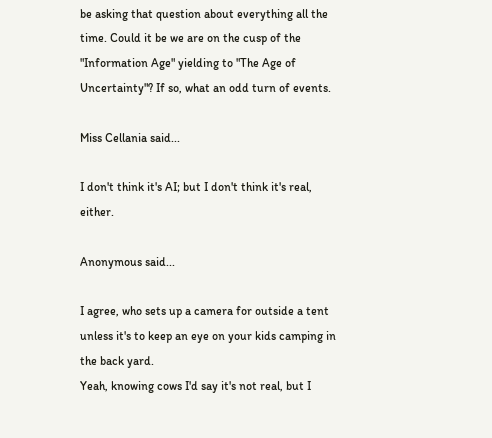be asking that question about everything all the time. Could it be we are on the cusp of the "Information Age" yielding to "The Age of Uncertainty"? If so, what an odd turn of events.

Miss Cellania said...

I don't think it's AI; but I don't think it's real, either.

Anonymous said...

I agree, who sets up a camera for outside a tent unless it's to keep an eye on your kids camping in the back yard.
Yeah, knowing cows I'd say it's not real, but I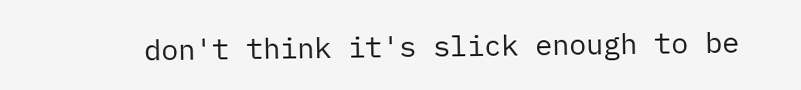don't think it's slick enough to be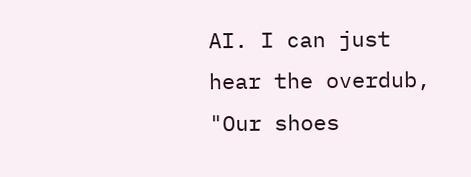AI. I can just hear the overdub, "Our shoes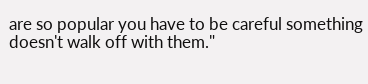are so popular you have to be careful something doesn't walk off with them."